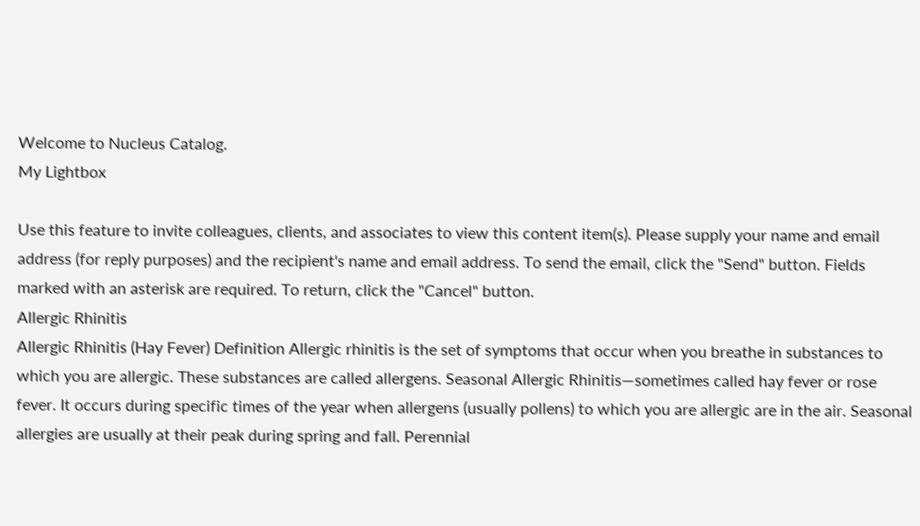Welcome to Nucleus Catalog.
My Lightbox

Use this feature to invite colleagues, clients, and associates to view this content item(s). Please supply your name and email address (for reply purposes) and the recipient's name and email address. To send the email, click the "Send" button. Fields marked with an asterisk are required. To return, click the "Cancel" button.
Allergic Rhinitis
Allergic Rhinitis (Hay Fever) Definition Allergic rhinitis is the set of symptoms that occur when you breathe in substances to which you are allergic. These substances are called allergens. Seasonal Allergic Rhinitis—sometimes called hay fever or rose fever. It occurs during specific times of the year when allergens (usually pollens) to which you are allergic are in the air. Seasonal allergies are usually at their peak during spring and fall. Perennial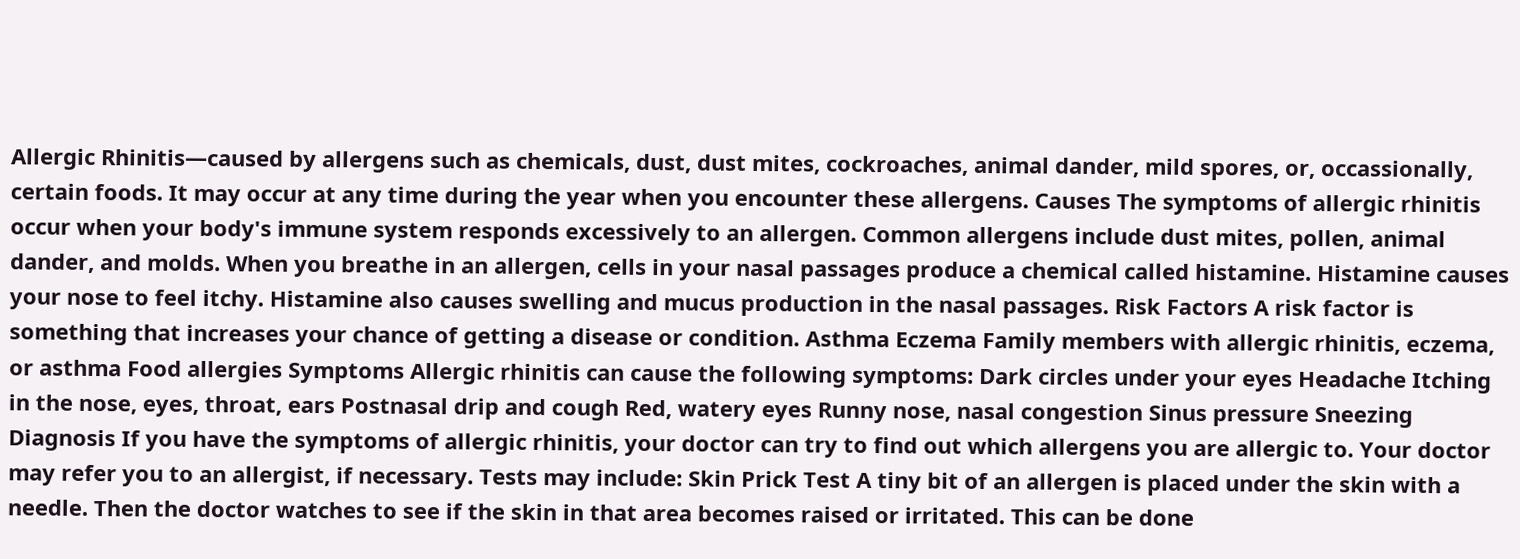Allergic Rhinitis—caused by allergens such as chemicals, dust, dust mites, cockroaches, animal dander, mild spores, or, occassionally, certain foods. It may occur at any time during the year when you encounter these allergens. Causes The symptoms of allergic rhinitis occur when your body's immune system responds excessively to an allergen. Common allergens include dust mites, pollen, animal dander, and molds. When you breathe in an allergen, cells in your nasal passages produce a chemical called histamine. Histamine causes your nose to feel itchy. Histamine also causes swelling and mucus production in the nasal passages. Risk Factors A risk factor is something that increases your chance of getting a disease or condition. Asthma Eczema Family members with allergic rhinitis, eczema, or asthma Food allergies Symptoms Allergic rhinitis can cause the following symptoms: Dark circles under your eyes Headache Itching in the nose, eyes, throat, ears Postnasal drip and cough Red, watery eyes Runny nose, nasal congestion Sinus pressure Sneezing Diagnosis If you have the symptoms of allergic rhinitis, your doctor can try to find out which allergens you are allergic to. Your doctor may refer you to an allergist, if necessary. Tests may include: Skin Prick Test A tiny bit of an allergen is placed under the skin with a needle. Then the doctor watches to see if the skin in that area becomes raised or irritated. This can be done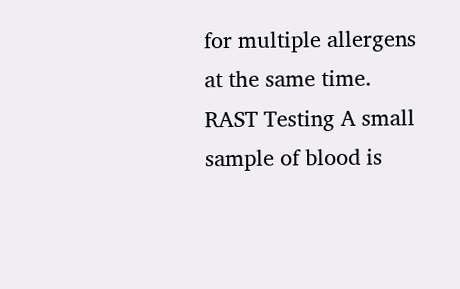for multiple allergens at the same time. RAST Testing A small sample of blood is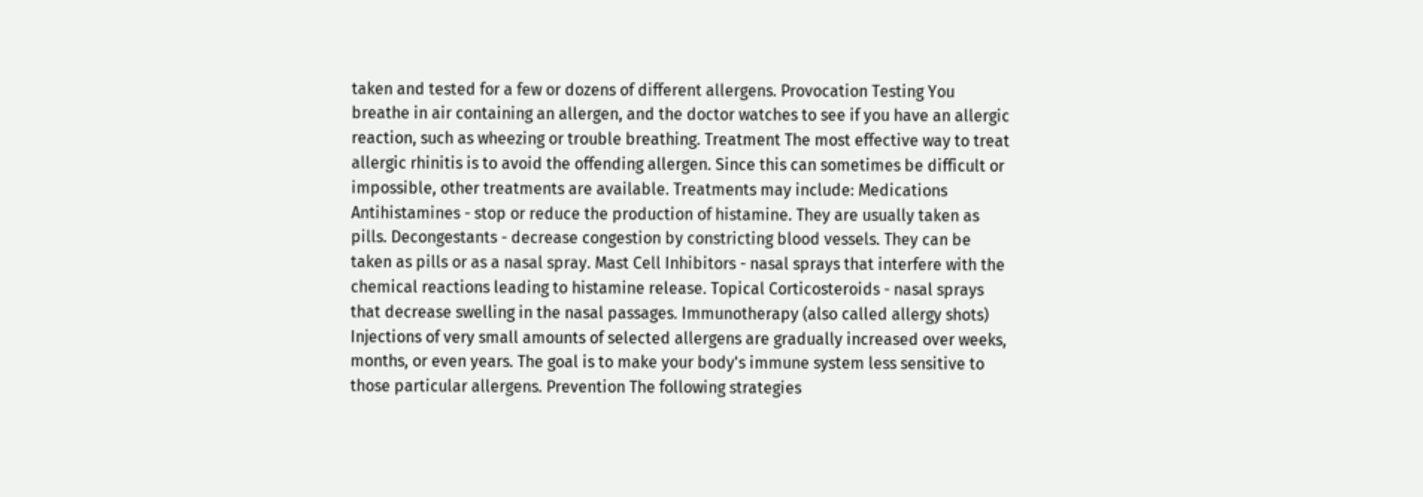taken and tested for a few or dozens of different allergens. Provocation Testing You breathe in air containing an allergen, and the doctor watches to see if you have an allergic reaction, such as wheezing or trouble breathing. Treatment The most effective way to treat allergic rhinitis is to avoid the offending allergen. Since this can sometimes be difficult or impossible, other treatments are available. Treatments may include: Medications Antihistamines - stop or reduce the production of histamine. They are usually taken as pills. Decongestants - decrease congestion by constricting blood vessels. They can be taken as pills or as a nasal spray. Mast Cell Inhibitors - nasal sprays that interfere with the chemical reactions leading to histamine release. Topical Corticosteroids - nasal sprays that decrease swelling in the nasal passages. Immunotherapy (also called allergy shots) Injections of very small amounts of selected allergens are gradually increased over weeks, months, or even years. The goal is to make your body's immune system less sensitive to those particular allergens. Prevention The following strategies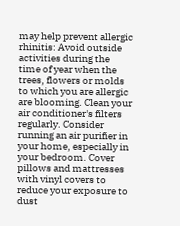may help prevent allergic rhinitis: Avoid outside activities during the time of year when the trees, flowers or molds to which you are allergic are blooming. Clean your air conditioner's filters regularly. Consider running an air purifier in your home, especially in your bedroom. Cover pillows and mattresses with vinyl covers to reduce your exposure to dust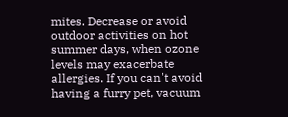mites. Decrease or avoid outdoor activities on hot summer days, when ozone levels may exacerbate allergies. If you can't avoid having a furry pet, vacuum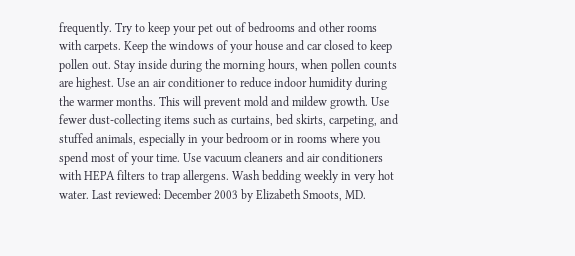frequently. Try to keep your pet out of bedrooms and other rooms with carpets. Keep the windows of your house and car closed to keep pollen out. Stay inside during the morning hours, when pollen counts are highest. Use an air conditioner to reduce indoor humidity during the warmer months. This will prevent mold and mildew growth. Use fewer dust-collecting items such as curtains, bed skirts, carpeting, and stuffed animals, especially in your bedroom or in rooms where you spend most of your time. Use vacuum cleaners and air conditioners with HEPA filters to trap allergens. Wash bedding weekly in very hot water. Last reviewed: December 2003 by Elizabeth Smoots, MD.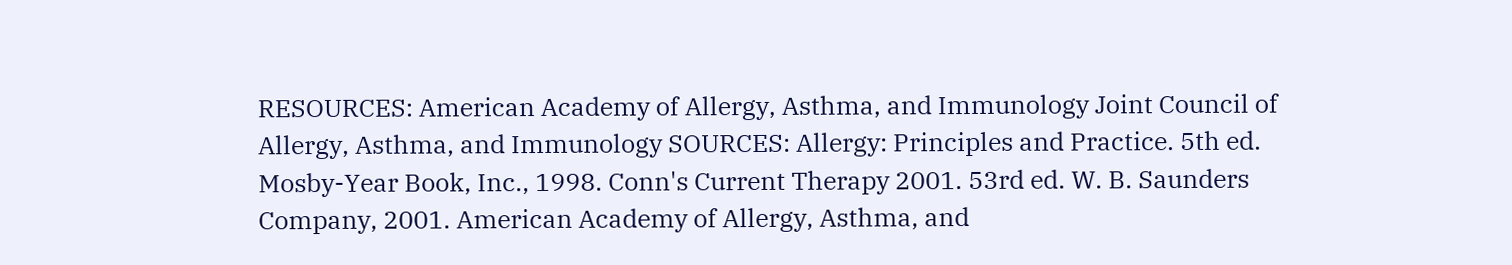RESOURCES: American Academy of Allergy, Asthma, and Immunology Joint Council of Allergy, Asthma, and Immunology SOURCES: Allergy: Principles and Practice. 5th ed. Mosby-Year Book, Inc., 1998. Conn's Current Therapy 2001. 53rd ed. W. B. Saunders Company, 2001. American Academy of Allergy, Asthma, and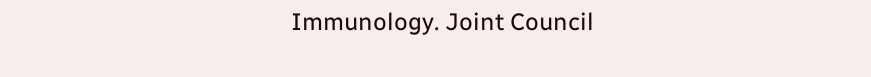Immunology. Joint Council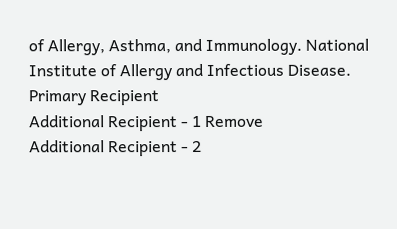of Allergy, Asthma, and Immunology. National Institute of Allergy and Infectious Disease.
Primary Recipient
Additional Recipient - 1 Remove
Additional Recipient - 2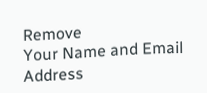Remove
Your Name and Email Address